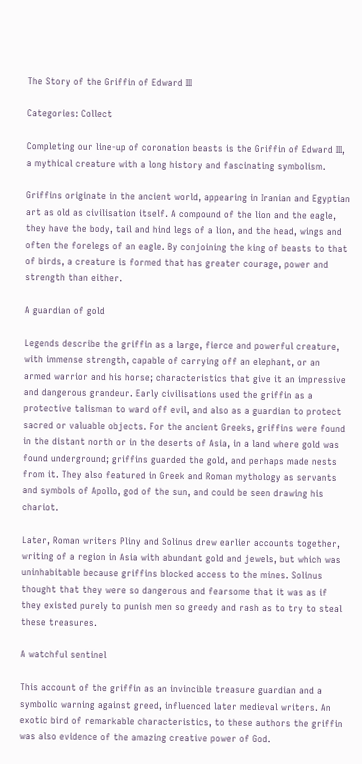The Story of the Griffin of Edward III

Categories: Collect

Completing our line-up of coronation beasts is the Griffin of Edward III, a mythical creature with a long history and fascinating symbolism.

Griffins originate in the ancient world, appearing in Iranian and Egyptian art as old as civilisation itself. A compound of the lion and the eagle, they have the body, tail and hind legs of a lion, and the head, wings and often the forelegs of an eagle. By conjoining the king of beasts to that of birds, a creature is formed that has greater courage, power and strength than either.

A guardian of gold

Legends describe the griffin as a large, fierce and powerful creature, with immense strength, capable of carrying off an elephant, or an armed warrior and his horse; characteristics that give it an impressive and dangerous grandeur. Early civilisations used the griffin as a protective talisman to ward off evil, and also as a guardian to protect sacred or valuable objects. For the ancient Greeks, griffins were found in the distant north or in the deserts of Asia, in a land where gold was found underground; griffins guarded the gold, and perhaps made nests from it. They also featured in Greek and Roman mythology as servants and symbols of Apollo, god of the sun, and could be seen drawing his chariot.

Later, Roman writers Pliny and Solinus drew earlier accounts together, writing of a region in Asia with abundant gold and jewels, but which was uninhabitable because griffins blocked access to the mines. Solinus thought that they were so dangerous and fearsome that it was as if they existed purely to punish men so greedy and rash as to try to steal these treasures.

A watchful sentinel

This account of the griffin as an invincible treasure guardian and a symbolic warning against greed, influenced later medieval writers. An exotic bird of remarkable characteristics, to these authors the griffin was also evidence of the amazing creative power of God.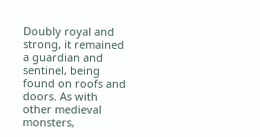Doubly royal and strong, it remained a guardian and sentinel, being found on roofs and doors. As with other medieval monsters,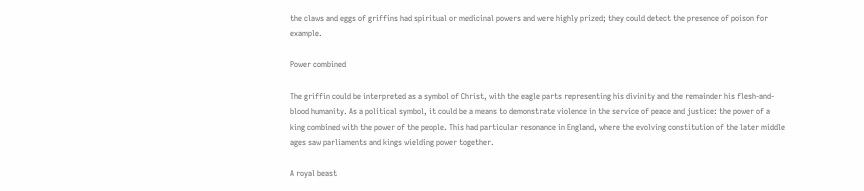the claws and eggs of griffins had spiritual or medicinal powers and were highly prized; they could detect the presence of poison for example.

Power combined

The griffin could be interpreted as a symbol of Christ, with the eagle parts representing his divinity and the remainder his flesh-and-blood humanity. As a political symbol, it could be a means to demonstrate violence in the service of peace and justice: the power of a king combined with the power of the people. This had particular resonance in England, where the evolving constitution of the later middle ages saw parliaments and kings wielding power together.

A royal beast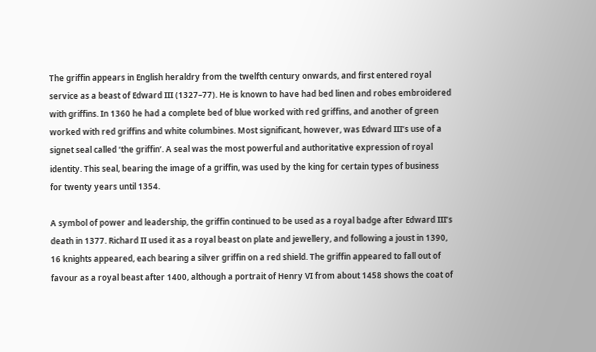The griffin appears in English heraldry from the twelfth century onwards, and first entered royal service as a beast of Edward III (1327–77). He is known to have had bed linen and robes embroidered with griffins. In 1360 he had a complete bed of blue worked with red griffins, and another of green worked with red griffins and white columbines. Most significant, however, was Edward III’s use of a signet seal called ‘the griffin’. A seal was the most powerful and authoritative expression of royal identity. This seal, bearing the image of a griffin, was used by the king for certain types of business for twenty years until 1354.

A symbol of power and leadership, the griffin continued to be used as a royal badge after Edward III’s death in 1377. Richard II used it as a royal beast on plate and jewellery, and following a joust in 1390, 16 knights appeared, each bearing a silver griffin on a red shield. The griffin appeared to fall out of favour as a royal beast after 1400, although a portrait of Henry VI from about 1458 shows the coat of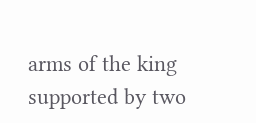arms of the king supported by two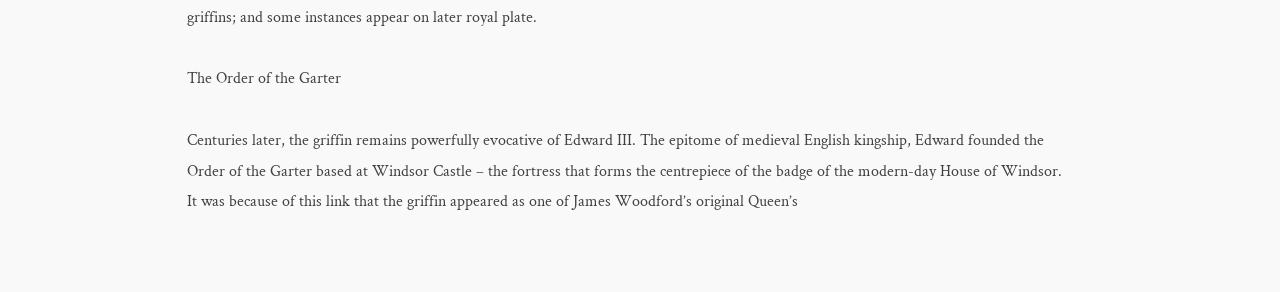griffins; and some instances appear on later royal plate.

The Order of the Garter

Centuries later, the griffin remains powerfully evocative of Edward III. The epitome of medieval English kingship, Edward founded the Order of the Garter based at Windsor Castle – the fortress that forms the centrepiece of the badge of the modern-day House of Windsor. It was because of this link that the griffin appeared as one of James Woodford’s original Queen’s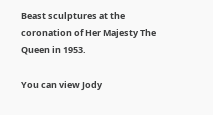Beast sculptures at the coronation of Her Majesty The Queen in 1953.

You can view Jody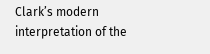Clark’s modern interpretation of the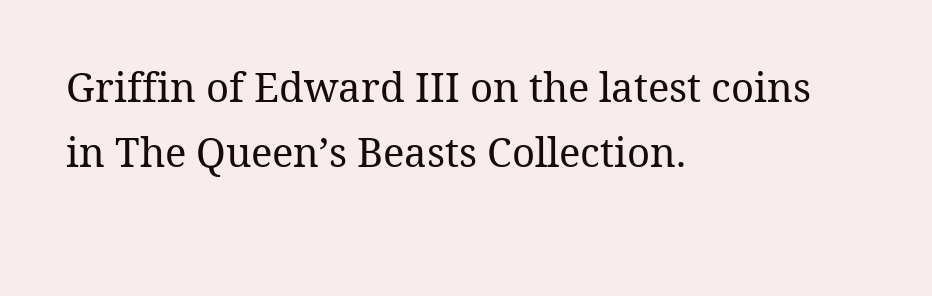Griffin of Edward III on the latest coins in The Queen’s Beasts Collection.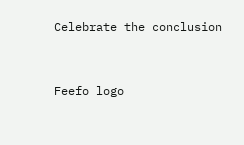Celebrate the conclusion


Feefo logo